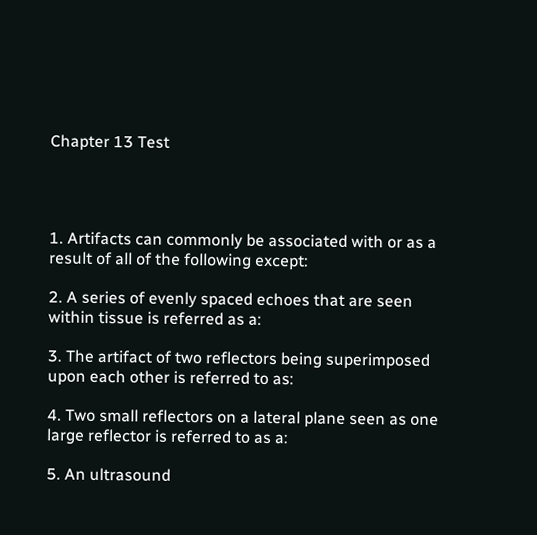Chapter 13 Test




1. Artifacts can commonly be associated with or as a result of all of the following except:

2. A series of evenly spaced echoes that are seen within tissue is referred as a:

3. The artifact of two reflectors being superimposed upon each other is referred to as:

4. Two small reflectors on a lateral plane seen as one large reflector is referred to as a:

5. An ultrasound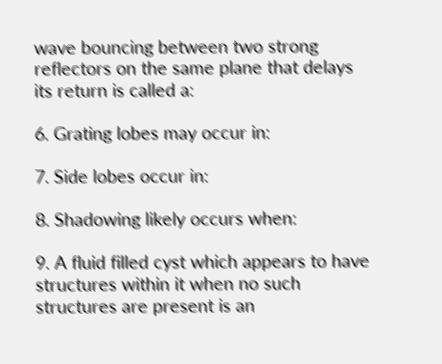wave bouncing between two strong reflectors on the same plane that delays its return is called a:

6. Grating lobes may occur in:

7. Side lobes occur in:

8. Shadowing likely occurs when:

9. A fluid filled cyst which appears to have structures within it when no such structures are present is an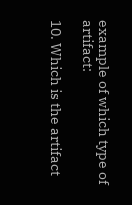example of which type of artifact:

10. Which is the artifact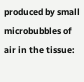produced by small microbubbles of air in the tissue: